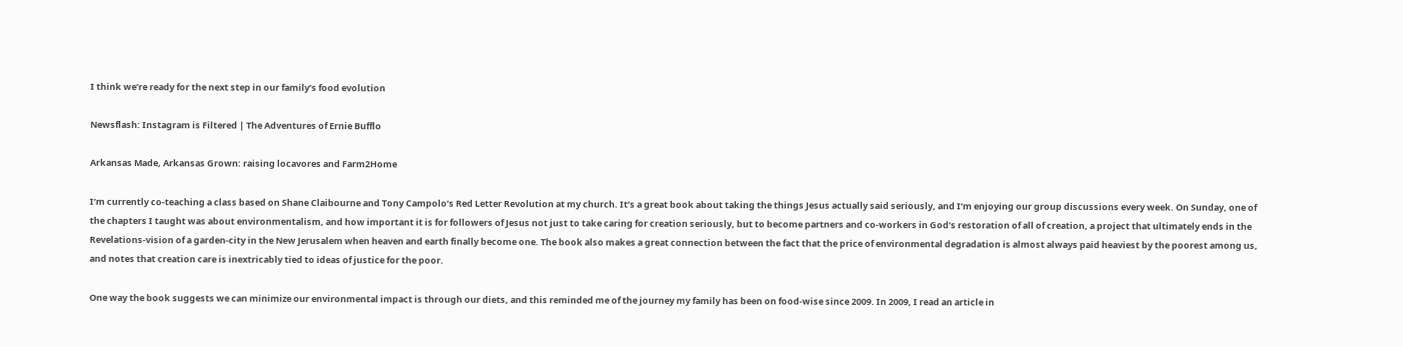I think we’re ready for the next step in our family’s food evolution

Newsflash: Instagram is Filtered | The Adventures of Ernie Bufflo

Arkansas Made, Arkansas Grown: raising locavores and Farm2Home

I’m currently co-teaching a class based on Shane Claibourne and Tony Campolo’s Red Letter Revolution at my church. It’s a great book about taking the things Jesus actually said seriously, and I’m enjoying our group discussions every week. On Sunday, one of the chapters I taught was about environmentalism, and how important it is for followers of Jesus not just to take caring for creation seriously, but to become partners and co-workers in God’s restoration of all of creation, a project that ultimately ends in the Revelations-vision of a garden-city in the New Jerusalem when heaven and earth finally become one. The book also makes a great connection between the fact that the price of environmental degradation is almost always paid heaviest by the poorest among us, and notes that creation care is inextricably tied to ideas of justice for the poor.

One way the book suggests we can minimize our environmental impact is through our diets, and this reminded me of the journey my family has been on food-wise since 2009. In 2009, I read an article in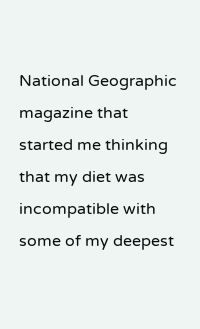National Geographic magazine that started me thinking that my diet was incompatible with some of my deepest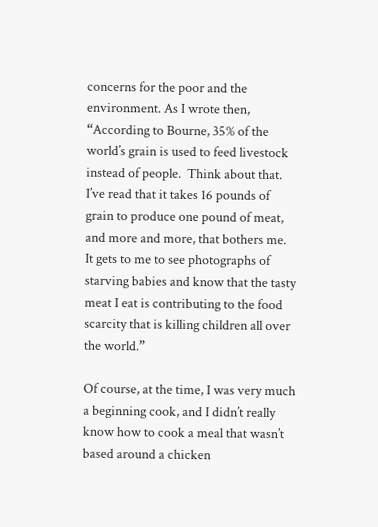concerns for the poor and the environment. As I wrote then, “According to Bourne, 35% of the world’s grain is used to feed livestock instead of people.  Think about that.  I’ve read that it takes 16 pounds of grain to produce one pound of meat, and more and more, that bothers me.  It gets to me to see photographs of starving babies and know that the tasty meat I eat is contributing to the food scarcity that is killing children all over the world.”

Of course, at the time, I was very much a beginning cook, and I didn’t really know how to cook a meal that wasn’t based around a chicken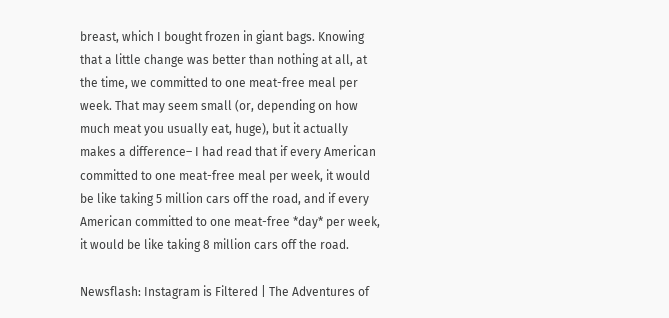breast, which I bought frozen in giant bags. Knowing that a little change was better than nothing at all, at the time, we committed to one meat-free meal per week. That may seem small (or, depending on how much meat you usually eat, huge), but it actually makes a difference– I had read that if every American committed to one meat-free meal per week, it would be like taking 5 million cars off the road, and if every American committed to one meat-free *day* per week, it would be like taking 8 million cars off the road.

Newsflash: Instagram is Filtered | The Adventures of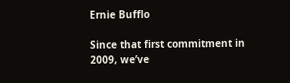Ernie Bufflo

Since that first commitment in 2009, we’ve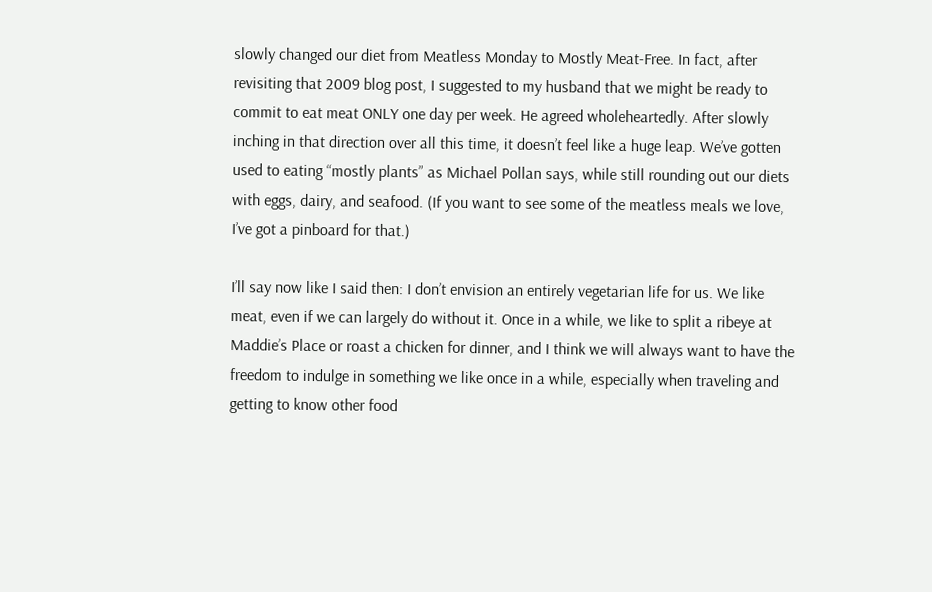slowly changed our diet from Meatless Monday to Mostly Meat-Free. In fact, after revisiting that 2009 blog post, I suggested to my husband that we might be ready to commit to eat meat ONLY one day per week. He agreed wholeheartedly. After slowly inching in that direction over all this time, it doesn’t feel like a huge leap. We’ve gotten used to eating “mostly plants” as Michael Pollan says, while still rounding out our diets with eggs, dairy, and seafood. (If you want to see some of the meatless meals we love, I’ve got a pinboard for that.)

I’ll say now like I said then: I don’t envision an entirely vegetarian life for us. We like meat, even if we can largely do without it. Once in a while, we like to split a ribeye at Maddie’s Place or roast a chicken for dinner, and I think we will always want to have the freedom to indulge in something we like once in a while, especially when traveling and getting to know other food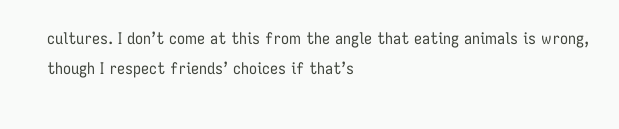cultures. I don’t come at this from the angle that eating animals is wrong, though I respect friends’ choices if that’s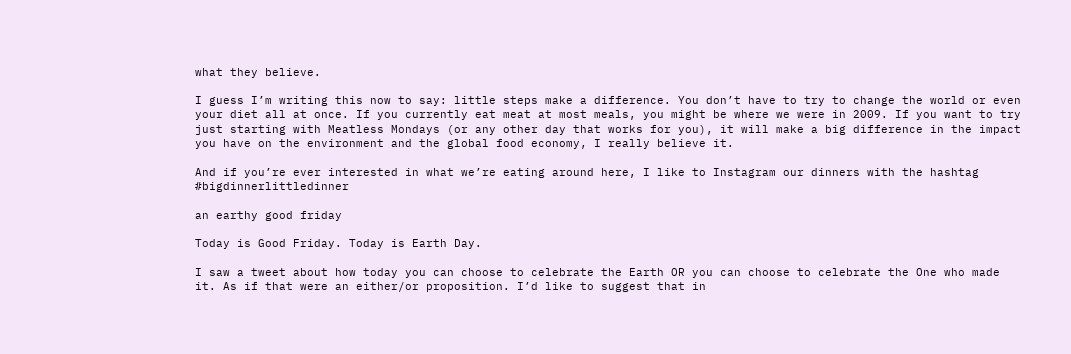what they believe.

I guess I’m writing this now to say: little steps make a difference. You don’t have to try to change the world or even your diet all at once. If you currently eat meat at most meals, you might be where we were in 2009. If you want to try just starting with Meatless Mondays (or any other day that works for you), it will make a big difference in the impact you have on the environment and the global food economy, I really believe it.

And if you’re ever interested in what we’re eating around here, I like to Instagram our dinners with the hashtag #bigdinnerlittledinner

an earthy good friday

Today is Good Friday. Today is Earth Day.

I saw a tweet about how today you can choose to celebrate the Earth OR you can choose to celebrate the One who made it. As if that were an either/or proposition. I’d like to suggest that in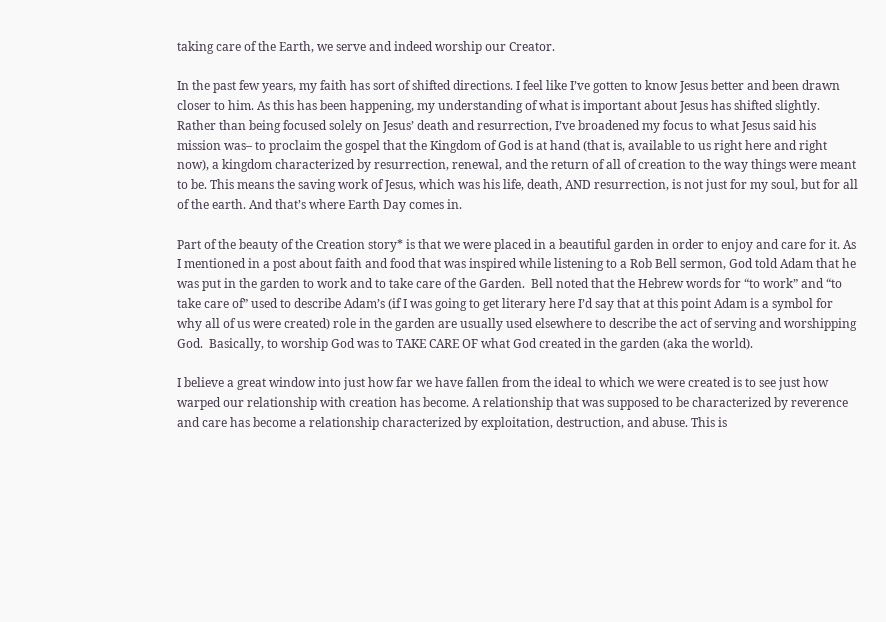taking care of the Earth, we serve and indeed worship our Creator.

In the past few years, my faith has sort of shifted directions. I feel like I’ve gotten to know Jesus better and been drawn closer to him. As this has been happening, my understanding of what is important about Jesus has shifted slightly. Rather than being focused solely on Jesus’ death and resurrection, I’ve broadened my focus to what Jesus said his mission was– to proclaim the gospel that the Kingdom of God is at hand (that is, available to us right here and right now), a kingdom characterized by resurrection, renewal, and the return of all of creation to the way things were meant to be. This means the saving work of Jesus, which was his life, death, AND resurrection, is not just for my soul, but for all of the earth. And that’s where Earth Day comes in.

Part of the beauty of the Creation story* is that we were placed in a beautiful garden in order to enjoy and care for it. As I mentioned in a post about faith and food that was inspired while listening to a Rob Bell sermon, God told Adam that he was put in the garden to work and to take care of the Garden.  Bell noted that the Hebrew words for “to work” and “to take care of” used to describe Adam’s (if I was going to get literary here I’d say that at this point Adam is a symbol for why all of us were created) role in the garden are usually used elsewhere to describe the act of serving and worshipping God.  Basically, to worship God was to TAKE CARE OF what God created in the garden (aka the world).

I believe a great window into just how far we have fallen from the ideal to which we were created is to see just how warped our relationship with creation has become. A relationship that was supposed to be characterized by reverence and care has become a relationship characterized by exploitation, destruction, and abuse. This is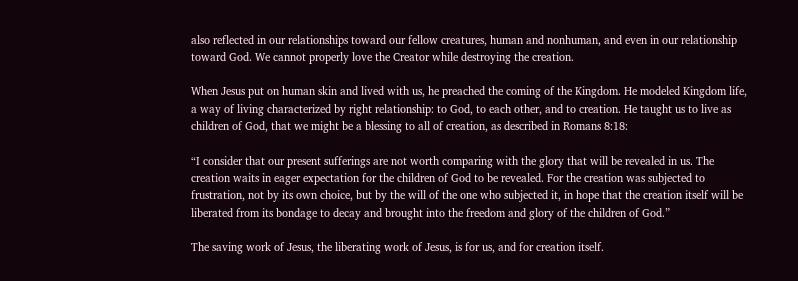also reflected in our relationships toward our fellow creatures, human and nonhuman, and even in our relationship toward God. We cannot properly love the Creator while destroying the creation.

When Jesus put on human skin and lived with us, he preached the coming of the Kingdom. He modeled Kingdom life, a way of living characterized by right relationship: to God, to each other, and to creation. He taught us to live as children of God, that we might be a blessing to all of creation, as described in Romans 8:18:

“I consider that our present sufferings are not worth comparing with the glory that will be revealed in us. The creation waits in eager expectation for the children of God to be revealed. For the creation was subjected to frustration, not by its own choice, but by the will of the one who subjected it, in hope that the creation itself will be liberated from its bondage to decay and brought into the freedom and glory of the children of God.”

The saving work of Jesus, the liberating work of Jesus, is for us, and for creation itself.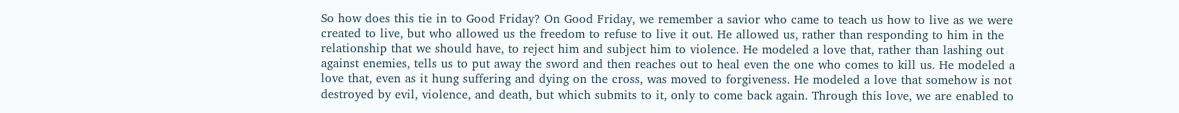So how does this tie in to Good Friday? On Good Friday, we remember a savior who came to teach us how to live as we were created to live, but who allowed us the freedom to refuse to live it out. He allowed us, rather than responding to him in the relationship that we should have, to reject him and subject him to violence. He modeled a love that, rather than lashing out against enemies, tells us to put away the sword and then reaches out to heal even the one who comes to kill us. He modeled a love that, even as it hung suffering and dying on the cross, was moved to forgiveness. He modeled a love that somehow is not destroyed by evil, violence, and death, but which submits to it, only to come back again. Through this love, we are enabled to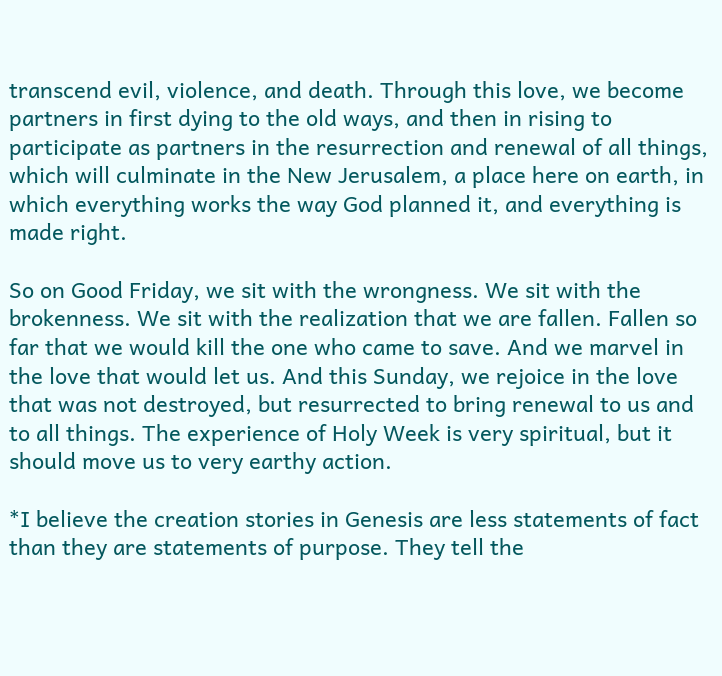transcend evil, violence, and death. Through this love, we become partners in first dying to the old ways, and then in rising to participate as partners in the resurrection and renewal of all things, which will culminate in the New Jerusalem, a place here on earth, in which everything works the way God planned it, and everything is made right.

So on Good Friday, we sit with the wrongness. We sit with the brokenness. We sit with the realization that we are fallen. Fallen so far that we would kill the one who came to save. And we marvel in the love that would let us. And this Sunday, we rejoice in the love that was not destroyed, but resurrected to bring renewal to us and to all things. The experience of Holy Week is very spiritual, but it should move us to very earthy action.

*I believe the creation stories in Genesis are less statements of fact than they are statements of purpose. They tell the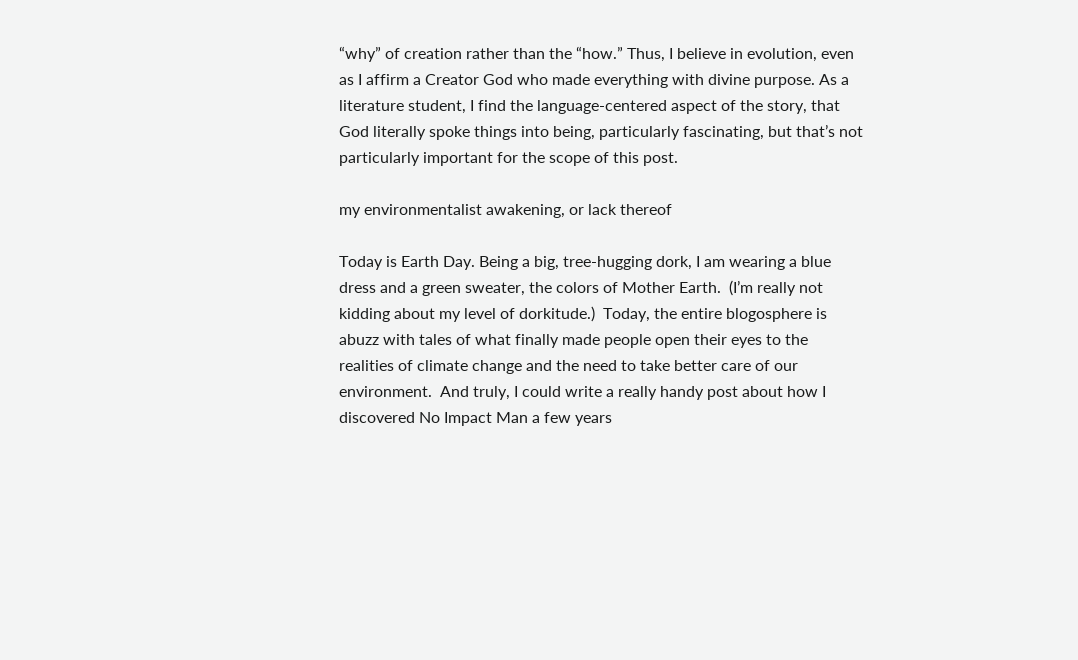“why” of creation rather than the “how.” Thus, I believe in evolution, even as I affirm a Creator God who made everything with divine purpose. As a literature student, I find the language-centered aspect of the story, that God literally spoke things into being, particularly fascinating, but that’s not particularly important for the scope of this post.

my environmentalist awakening, or lack thereof

Today is Earth Day. Being a big, tree-hugging dork, I am wearing a blue dress and a green sweater, the colors of Mother Earth.  (I’m really not kidding about my level of dorkitude.)  Today, the entire blogosphere is abuzz with tales of what finally made people open their eyes to the realities of climate change and the need to take better care of our environment.  And truly, I could write a really handy post about how I discovered No Impact Man a few years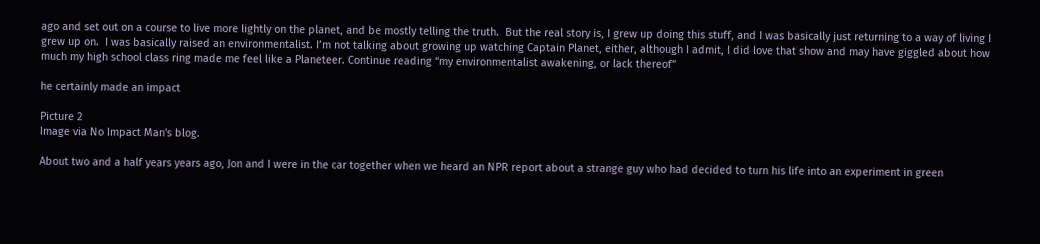ago and set out on a course to live more lightly on the planet, and be mostly telling the truth.  But the real story is, I grew up doing this stuff, and I was basically just returning to a way of living I grew up on.  I was basically raised an environmentalist. I’m not talking about growing up watching Captain Planet, either, although I admit, I did love that show and may have giggled about how much my high school class ring made me feel like a Planeteer. Continue reading “my environmentalist awakening, or lack thereof”

he certainly made an impact

Picture 2
Image via No Impact Man's blog.

About two and a half years years ago, Jon and I were in the car together when we heard an NPR report about a strange guy who had decided to turn his life into an experiment in green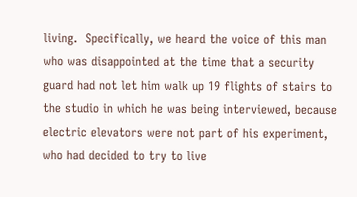living.  Specifically, we heard the voice of this man who was disappointed at the time that a security guard had not let him walk up 19 flights of stairs to the studio in which he was being interviewed, because electric elevators were not part of his experiment, who had decided to try to live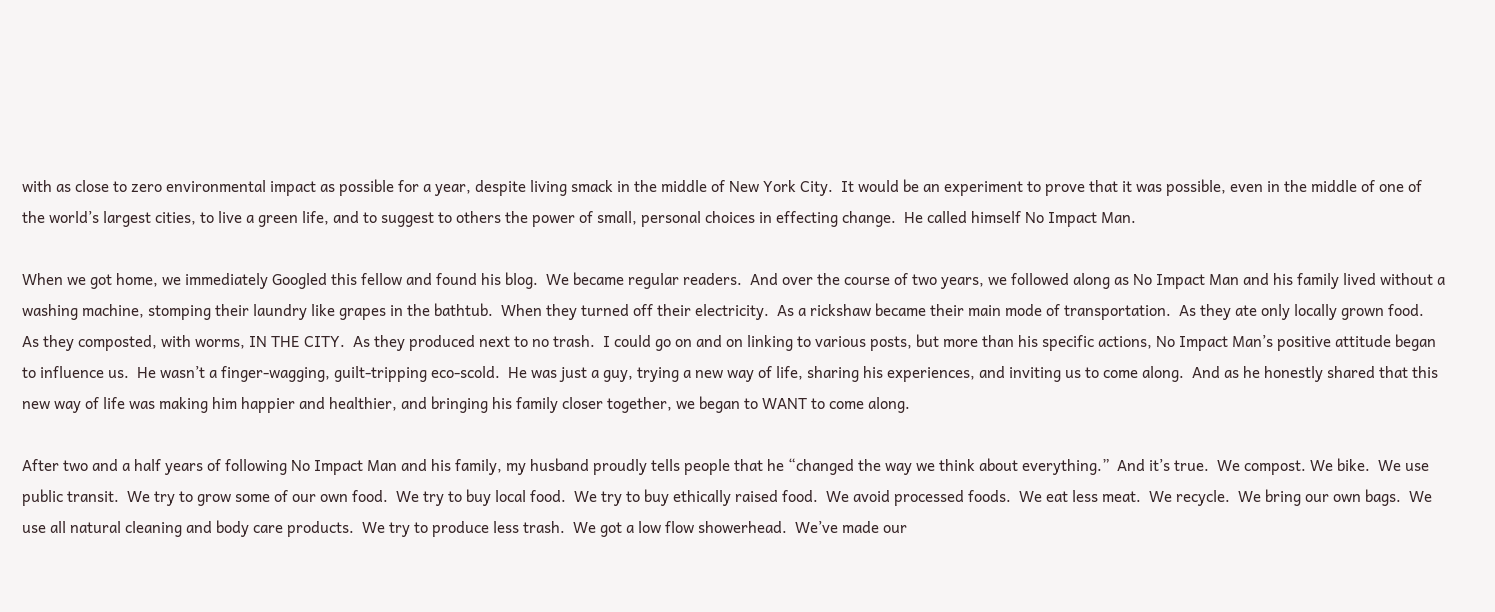with as close to zero environmental impact as possible for a year, despite living smack in the middle of New York City.  It would be an experiment to prove that it was possible, even in the middle of one of the world’s largest cities, to live a green life, and to suggest to others the power of small, personal choices in effecting change.  He called himself No Impact Man.

When we got home, we immediately Googled this fellow and found his blog.  We became regular readers.  And over the course of two years, we followed along as No Impact Man and his family lived without a washing machine, stomping their laundry like grapes in the bathtub.  When they turned off their electricity.  As a rickshaw became their main mode of transportation.  As they ate only locally grown food.  As they composted, with worms, IN THE CITY.  As they produced next to no trash.  I could go on and on linking to various posts, but more than his specific actions, No Impact Man’s positive attitude began to influence us.  He wasn’t a finger-wagging, guilt-tripping eco-scold.  He was just a guy, trying a new way of life, sharing his experiences, and inviting us to come along.  And as he honestly shared that this new way of life was making him happier and healthier, and bringing his family closer together, we began to WANT to come along.

After two and a half years of following No Impact Man and his family, my husband proudly tells people that he “changed the way we think about everything.”  And it’s true.  We compost. We bike.  We use public transit.  We try to grow some of our own food.  We try to buy local food.  We try to buy ethically raised food.  We avoid processed foods.  We eat less meat.  We recycle.  We bring our own bags.  We use all natural cleaning and body care products.  We try to produce less trash.  We got a low flow showerhead.  We’ve made our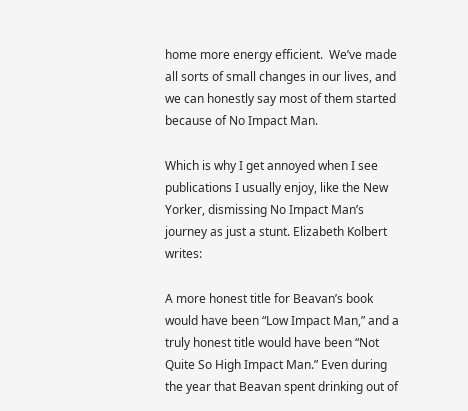home more energy efficient.  We’ve made all sorts of small changes in our lives, and we can honestly say most of them started because of No Impact Man.

Which is why I get annoyed when I see publications I usually enjoy, like the New Yorker, dismissing No Impact Man’s journey as just a stunt. Elizabeth Kolbert writes:

A more honest title for Beavan’s book would have been “Low Impact Man,” and a truly honest title would have been “Not Quite So High Impact Man.” Even during the year that Beavan spent drinking out of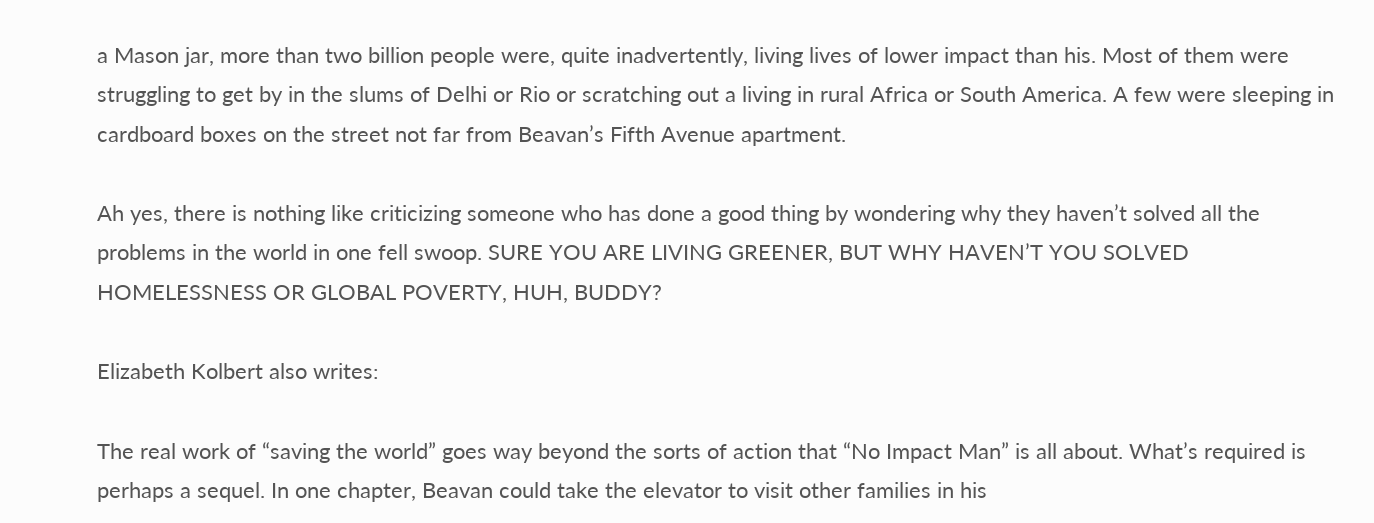a Mason jar, more than two billion people were, quite inadvertently, living lives of lower impact than his. Most of them were struggling to get by in the slums of Delhi or Rio or scratching out a living in rural Africa or South America. A few were sleeping in cardboard boxes on the street not far from Beavan’s Fifth Avenue apartment.

Ah yes, there is nothing like criticizing someone who has done a good thing by wondering why they haven’t solved all the problems in the world in one fell swoop. SURE YOU ARE LIVING GREENER, BUT WHY HAVEN’T YOU SOLVED HOMELESSNESS OR GLOBAL POVERTY, HUH, BUDDY?

Elizabeth Kolbert also writes:

The real work of “saving the world” goes way beyond the sorts of action that “No Impact Man” is all about. What’s required is perhaps a sequel. In one chapter, Beavan could take the elevator to visit other families in his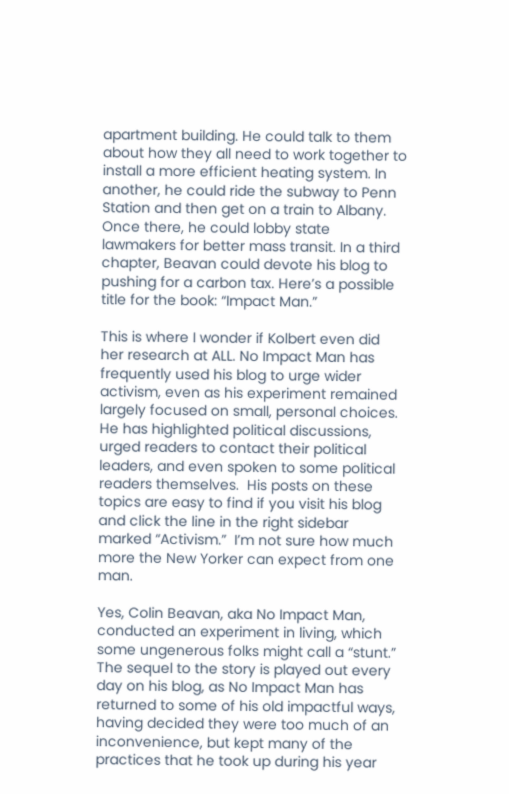apartment building. He could talk to them about how they all need to work together to install a more efficient heating system. In another, he could ride the subway to Penn Station and then get on a train to Albany. Once there, he could lobby state lawmakers for better mass transit. In a third chapter, Beavan could devote his blog to pushing for a carbon tax. Here’s a possible title for the book: “Impact Man.”

This is where I wonder if Kolbert even did her research at ALL. No Impact Man has frequently used his blog to urge wider activism, even as his experiment remained largely focused on small, personal choices.  He has highlighted political discussions, urged readers to contact their political leaders, and even spoken to some political readers themselves.  His posts on these topics are easy to find if you visit his blog and click the line in the right sidebar marked “Activism.”  I’m not sure how much more the New Yorker can expect from one man.

Yes, Colin Beavan, aka No Impact Man, conducted an experiment in living, which some ungenerous folks might call a “stunt.”  The sequel to the story is played out every day on his blog, as No Impact Man has returned to some of his old impactful ways, having decided they were too much of an inconvenience, but kept many of the practices that he took up during his year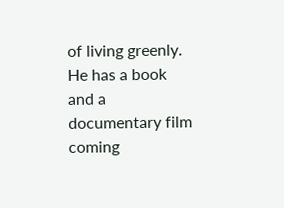of living greenly.  He has a book and a documentary film coming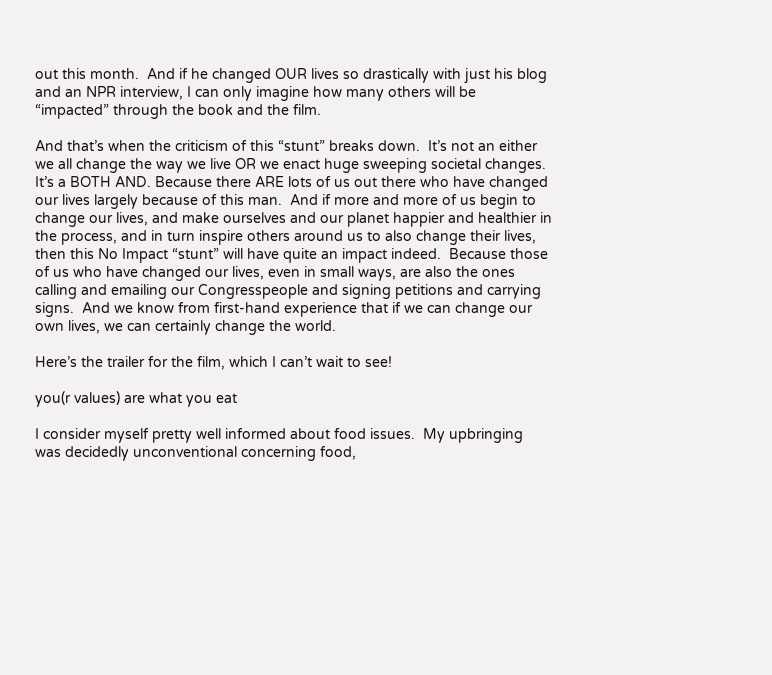out this month.  And if he changed OUR lives so drastically with just his blog and an NPR interview, I can only imagine how many others will be “impacted” through the book and the film.

And that’s when the criticism of this “stunt” breaks down.  It’s not an either we all change the way we live OR we enact huge sweeping societal changes.  It’s a BOTH AND. Because there ARE lots of us out there who have changed our lives largely because of this man.  And if more and more of us begin to change our lives, and make ourselves and our planet happier and healthier in the process, and in turn inspire others around us to also change their lives, then this No Impact “stunt” will have quite an impact indeed.  Because those of us who have changed our lives, even in small ways, are also the ones calling and emailing our Congresspeople and signing petitions and carrying signs.  And we know from first-hand experience that if we can change our own lives, we can certainly change the world.

Here’s the trailer for the film, which I can’t wait to see!

you(r values) are what you eat

I consider myself pretty well informed about food issues.  My upbringing was decidedly unconventional concerning food,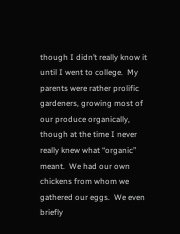though I didn’t really know it until I went to college.  My parents were rather prolific gardeners, growing most of our produce organically, though at the time I never really knew what “organic” meant.  We had our own chickens from whom we gathered our eggs.  We even briefly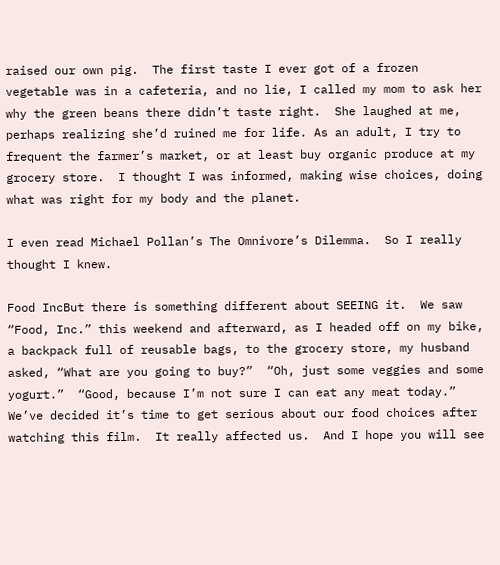raised our own pig.  The first taste I ever got of a frozen vegetable was in a cafeteria, and no lie, I called my mom to ask her why the green beans there didn’t taste right.  She laughed at me, perhaps realizing she’d ruined me for life. As an adult, I try to frequent the farmer’s market, or at least buy organic produce at my grocery store.  I thought I was informed, making wise choices, doing what was right for my body and the planet.

I even read Michael Pollan’s The Omnivore’s Dilemma.  So I really thought I knew.

Food IncBut there is something different about SEEING it.  We saw “Food, Inc.” this weekend and afterward, as I headed off on my bike, a backpack full of reusable bags, to the grocery store, my husband asked, “What are you going to buy?”  “Oh, just some veggies and some yogurt.”  “Good, because I’m not sure I can eat any meat today.”  We’ve decided it’s time to get serious about our food choices after watching this film.  It really affected us.  And I hope you will see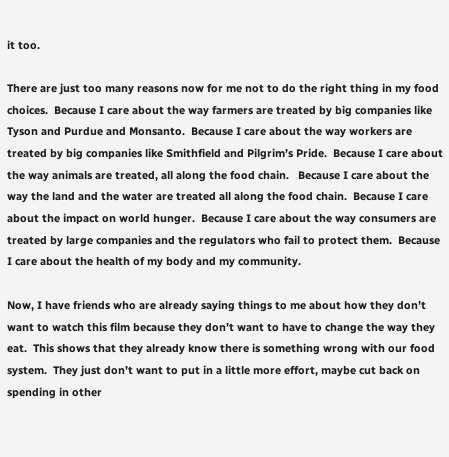it too.

There are just too many reasons now for me not to do the right thing in my food choices.  Because I care about the way farmers are treated by big companies like Tyson and Purdue and Monsanto.  Because I care about the way workers are treated by big companies like Smithfield and Pilgrim’s Pride.  Because I care about the way animals are treated, all along the food chain.   Because I care about the way the land and the water are treated all along the food chain.  Because I care about the impact on world hunger.  Because I care about the way consumers are treated by large companies and the regulators who fail to protect them.  Because I care about the health of my body and my community.

Now, I have friends who are already saying things to me about how they don’t want to watch this film because they don’t want to have to change the way they eat.  This shows that they already know there is something wrong with our food system.  They just don’t want to put in a little more effort, maybe cut back on spending in other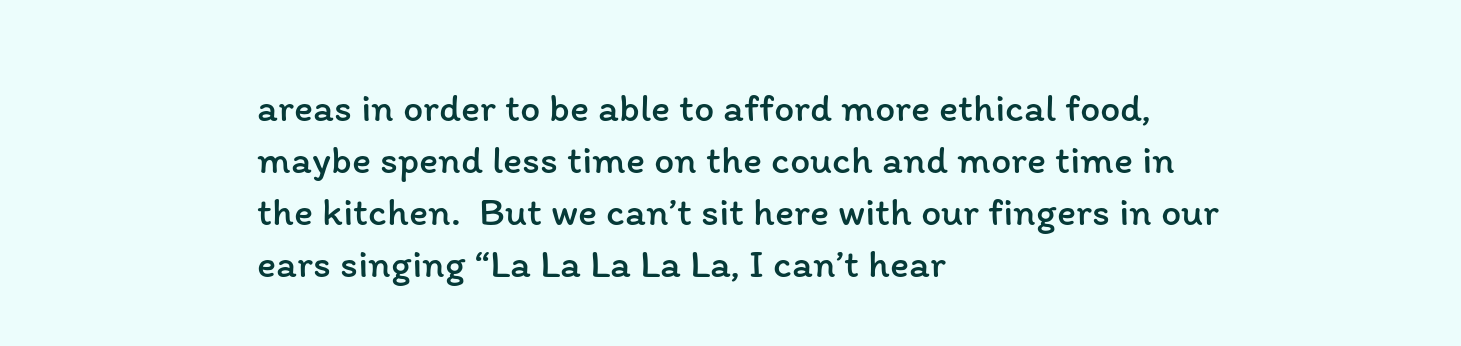areas in order to be able to afford more ethical food, maybe spend less time on the couch and more time in the kitchen.  But we can’t sit here with our fingers in our ears singing “La La La La La, I can’t hear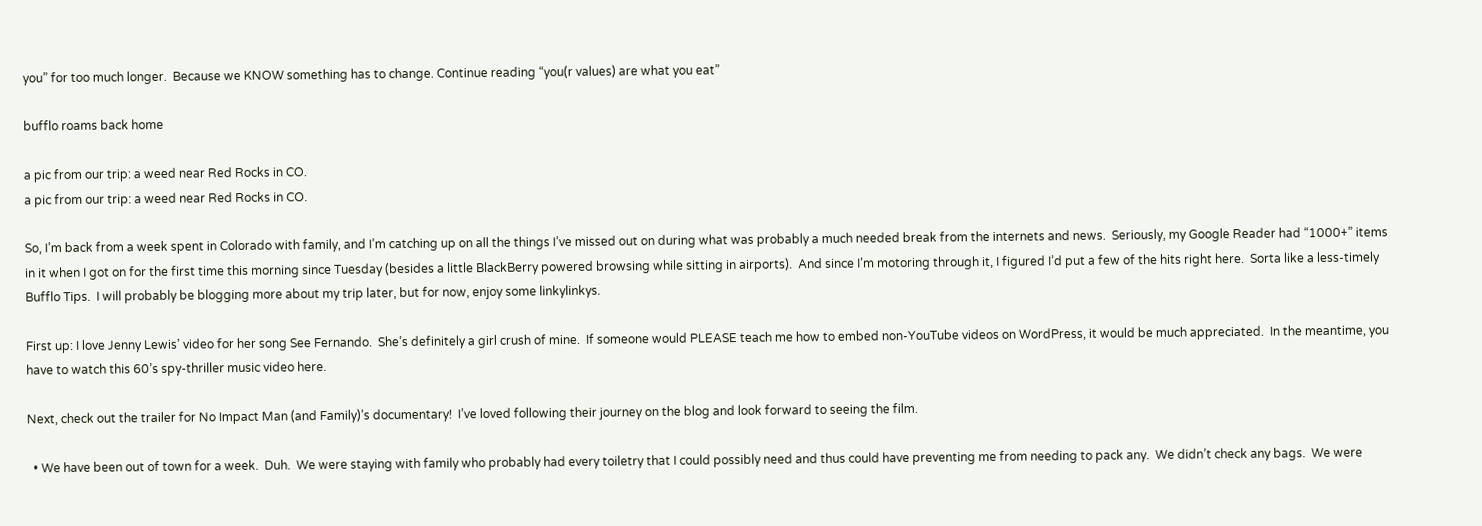you” for too much longer.  Because we KNOW something has to change. Continue reading “you(r values) are what you eat”

bufflo roams back home

a pic from our trip: a weed near Red Rocks in CO.
a pic from our trip: a weed near Red Rocks in CO.

So, I’m back from a week spent in Colorado with family, and I’m catching up on all the things I’ve missed out on during what was probably a much needed break from the internets and news.  Seriously, my Google Reader had “1000+” items in it when I got on for the first time this morning since Tuesday (besides a little BlackBerry powered browsing while sitting in airports).  And since I’m motoring through it, I figured I’d put a few of the hits right here.  Sorta like a less-timely Bufflo Tips.  I will probably be blogging more about my trip later, but for now, enjoy some linkylinkys.

First up: I love Jenny Lewis’ video for her song See Fernando.  She’s definitely a girl crush of mine.  If someone would PLEASE teach me how to embed non-YouTube videos on WordPress, it would be much appreciated.  In the meantime, you have to watch this 60’s spy-thriller music video here.

Next, check out the trailer for No Impact Man (and Family)’s documentary!  I’ve loved following their journey on the blog and look forward to seeing the film.

  • We have been out of town for a week.  Duh.  We were staying with family who probably had every toiletry that I could possibly need and thus could have preventing me from needing to pack any.  We didn’t check any bags.  We were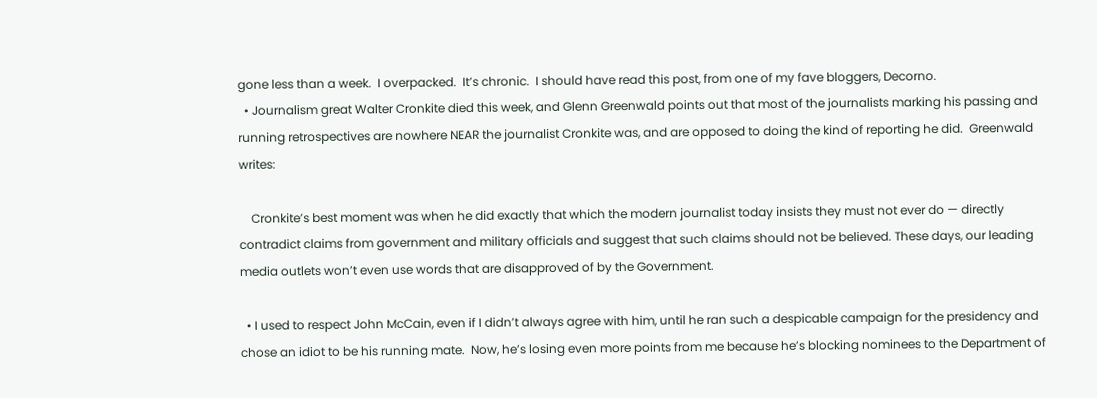gone less than a week.  I overpacked.  It’s chronic.  I should have read this post, from one of my fave bloggers, Decorno.
  • Journalism great Walter Cronkite died this week, and Glenn Greenwald points out that most of the journalists marking his passing and running retrospectives are nowhere NEAR the journalist Cronkite was, and are opposed to doing the kind of reporting he did.  Greenwald writes:

    Cronkite’s best moment was when he did exactly that which the modern journalist today insists they must not ever do — directly contradict claims from government and military officials and suggest that such claims should not be believed. These days, our leading media outlets won’t even use words that are disapproved of by the Government.

  • I used to respect John McCain, even if I didn’t always agree with him, until he ran such a despicable campaign for the presidency and chose an idiot to be his running mate.  Now, he’s losing even more points from me because he’s blocking nominees to the Department of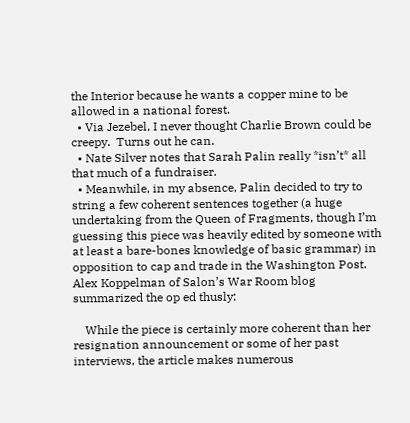the Interior because he wants a copper mine to be allowed in a national forest.
  • Via Jezebel, I never thought Charlie Brown could be creepy.  Turns out he can.
  • Nate Silver notes that Sarah Palin really *isn’t* all that much of a fundraiser.
  • Meanwhile, in my absence, Palin decided to try to string a few coherent sentences together (a huge undertaking from the Queen of Fragments, though I’m guessing this piece was heavily edited by someone with at least a bare-bones knowledge of basic grammar) in opposition to cap and trade in the Washington Post.  Alex Koppelman of Salon’s War Room blog summarized the op ed thusly:

    While the piece is certainly more coherent than her resignation announcement or some of her past interviews, the article makes numerous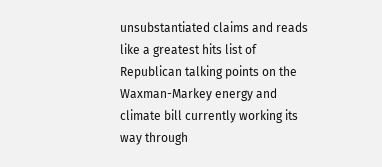unsubstantiated claims and reads like a greatest hits list of Republican talking points on the Waxman-Markey energy and climate bill currently working its way through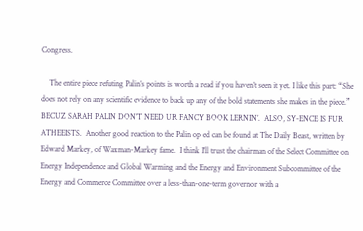Congress.

    The entire piece refuting Palin’s points is worth a read if you haven’t seen it yet. I like this part: “She does not rely on any scientific evidence to back up any of the bold statements she makes in the piece.” BECUZ SARAH PALIN DON’T NEED UR FANCY BOOK LERNIN’.  ALSO, SY-ENCE IS FUR ATHEEISTS.  Another good reaction to the Palin op ed can be found at The Daily Beast, written by Edward Markey, of Waxman-Markey fame.  I think I’ll trust the chairman of the Select Committee on Energy Independence and Global Warming and the Energy and Environment Subcommittee of the Energy and Commerce Committee over a less-than-one-term governor with a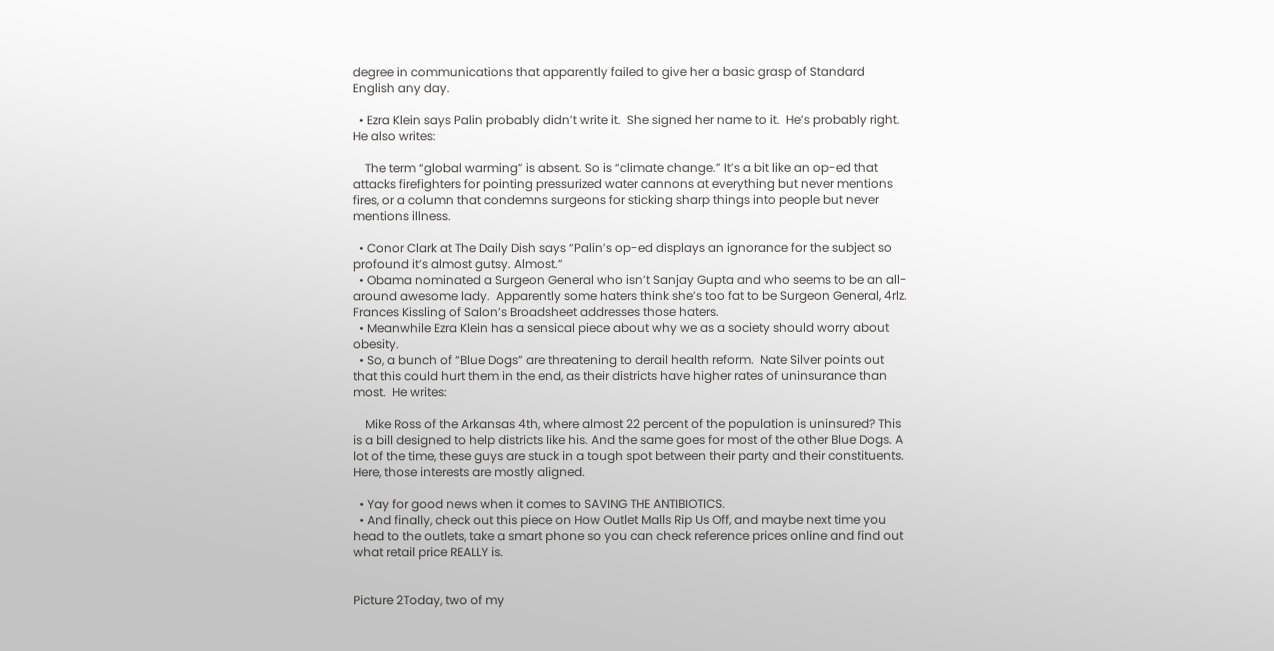degree in communications that apparently failed to give her a basic grasp of Standard English any day.

  • Ezra Klein says Palin probably didn’t write it.  She signed her name to it.  He’s probably right.  He also writes:

    The term “global warming” is absent. So is “climate change.” It’s a bit like an op-ed that attacks firefighters for pointing pressurized water cannons at everything but never mentions fires, or a column that condemns surgeons for sticking sharp things into people but never mentions illness.

  • Conor Clark at The Daily Dish says “Palin’s op-ed displays an ignorance for the subject so profound it’s almost gutsy. Almost.”
  • Obama nominated a Surgeon General who isn’t Sanjay Gupta and who seems to be an all-around awesome lady.  Apparently some haters think she’s too fat to be Surgeon General, 4rlz.  Frances Kissling of Salon’s Broadsheet addresses those haters.
  • Meanwhile Ezra Klein has a sensical piece about why we as a society should worry about obesity.
  • So, a bunch of “Blue Dogs” are threatening to derail health reform.  Nate Silver points out that this could hurt them in the end, as their districts have higher rates of uninsurance than most.  He writes:

    Mike Ross of the Arkansas 4th, where almost 22 percent of the population is uninsured? This is a bill designed to help districts like his. And the same goes for most of the other Blue Dogs. A lot of the time, these guys are stuck in a tough spot between their party and their constituents. Here, those interests are mostly aligned.

  • Yay for good news when it comes to SAVING THE ANTIBIOTICS.
  • And finally, check out this piece on How Outlet Malls Rip Us Off, and maybe next time you head to the outlets, take a smart phone so you can check reference prices online and find out what retail price REALLY is.


Picture 2Today, two of my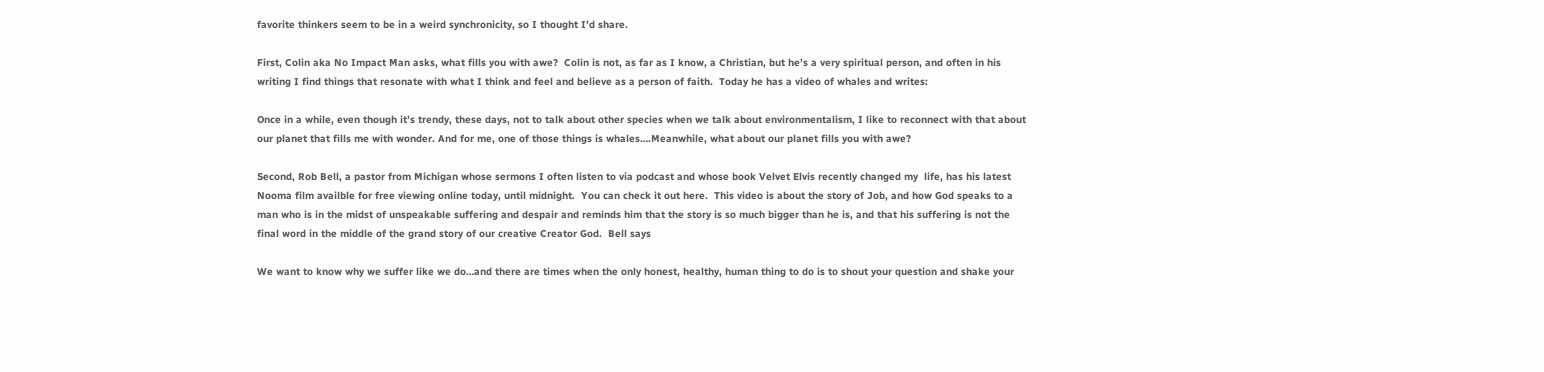favorite thinkers seem to be in a weird synchronicity, so I thought I’d share.

First, Colin aka No Impact Man asks, what fills you with awe?  Colin is not, as far as I know, a Christian, but he’s a very spiritual person, and often in his writing I find things that resonate with what I think and feel and believe as a person of faith.  Today he has a video of whales and writes:

Once in a while, even though it’s trendy, these days, not to talk about other species when we talk about environmentalism, I like to reconnect with that about our planet that fills me with wonder. And for me, one of those things is whales….Meanwhile, what about our planet fills you with awe?

Second, Rob Bell, a pastor from Michigan whose sermons I often listen to via podcast and whose book Velvet Elvis recently changed my  life, has his latest Nooma film availble for free viewing online today, until midnight.  You can check it out here.  This video is about the story of Job, and how God speaks to a man who is in the midst of unspeakable suffering and despair and reminds him that the story is so much bigger than he is, and that his suffering is not the final word in the middle of the grand story of our creative Creator God.  Bell says

We want to know why we suffer like we do…and there are times when the only honest, healthy, human thing to do is to shout your question and shake your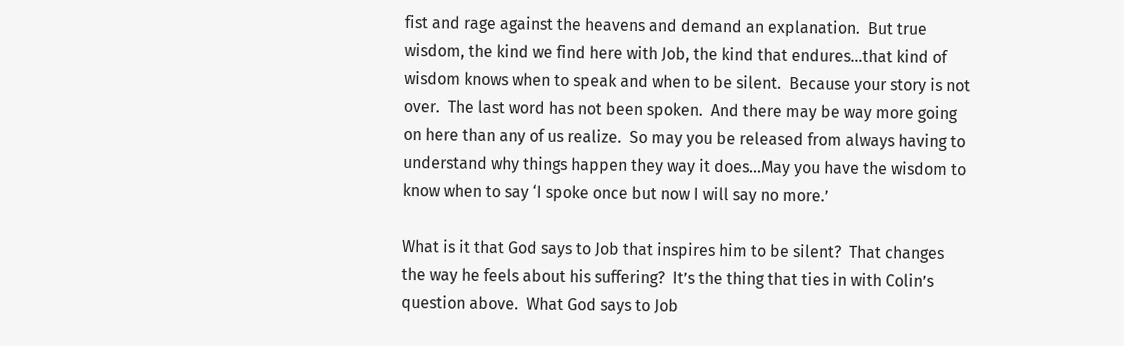fist and rage against the heavens and demand an explanation.  But true wisdom, the kind we find here with Job, the kind that endures…that kind of wisdom knows when to speak and when to be silent.  Because your story is not over.  The last word has not been spoken.  And there may be way more going on here than any of us realize.  So may you be released from always having to understand why things happen they way it does…May you have the wisdom to know when to say ‘I spoke once but now I will say no more.’

What is it that God says to Job that inspires him to be silent?  That changes the way he feels about his suffering?  It’s the thing that ties in with Colin’s question above.  What God says to Job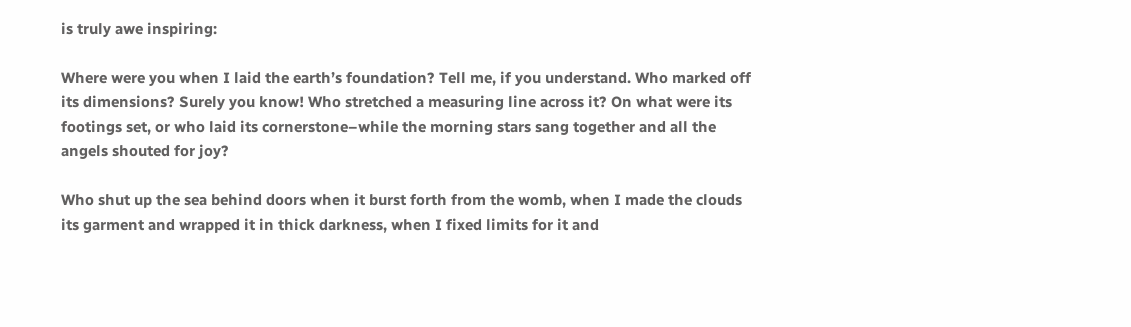is truly awe inspiring:

Where were you when I laid the earth’s foundation? Tell me, if you understand. Who marked off its dimensions? Surely you know! Who stretched a measuring line across it? On what were its footings set, or who laid its cornerstone–while the morning stars sang together and all the angels shouted for joy?

Who shut up the sea behind doors when it burst forth from the womb, when I made the clouds its garment and wrapped it in thick darkness, when I fixed limits for it and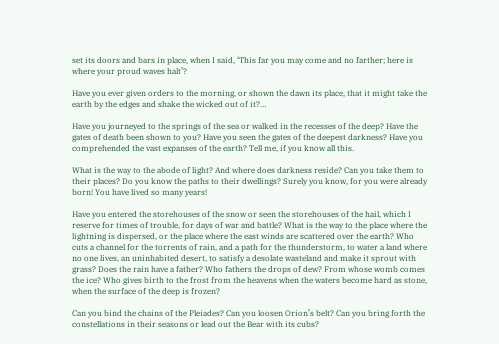set its doors and bars in place, when I said, ‘This far you may come and no farther; here is where your proud waves halt’?

Have you ever given orders to the morning, or shown the dawn its place, that it might take the earth by the edges and shake the wicked out of it?…

Have you journeyed to the springs of the sea or walked in the recesses of the deep? Have the gates of death been shown to you? Have you seen the gates of the deepest darkness? Have you comprehended the vast expanses of the earth? Tell me, if you know all this.

What is the way to the abode of light? And where does darkness reside? Can you take them to their places? Do you know the paths to their dwellings? Surely you know, for you were already born! You have lived so many years!

Have you entered the storehouses of the snow or seen the storehouses of the hail, which I reserve for times of trouble, for days of war and battle? What is the way to the place where the lightning is dispersed, or the place where the east winds are scattered over the earth? Who cuts a channel for the torrents of rain, and a path for the thunderstorm, to water a land where no one lives, an uninhabited desert, to satisfy a desolate wasteland and make it sprout with grass? Does the rain have a father? Who fathers the drops of dew? From whose womb comes the ice? Who gives birth to the frost from the heavens when the waters become hard as stone, when the surface of the deep is frozen?

Can you bind the chains of the Pleiades? Can you loosen Orion’s belt? Can you bring forth the constellations in their seasons or lead out the Bear with its cubs?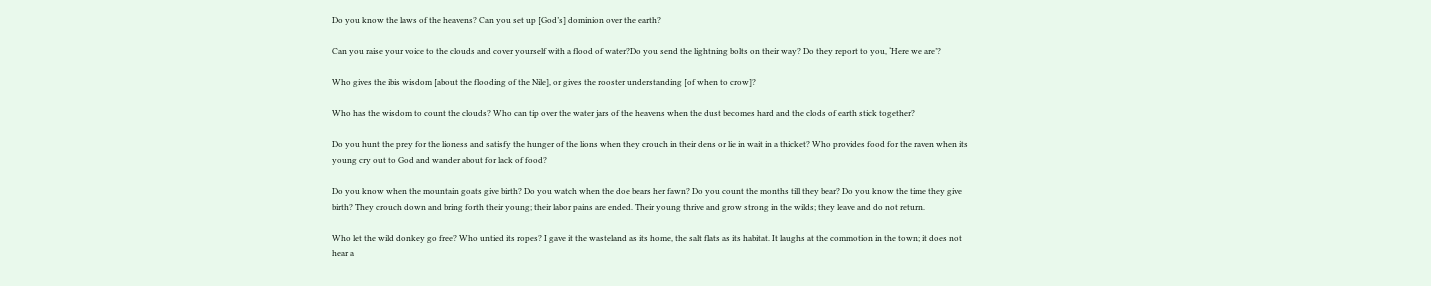Do you know the laws of the heavens? Can you set up [God’s] dominion over the earth?

Can you raise your voice to the clouds and cover yourself with a flood of water?Do you send the lightning bolts on their way? Do they report to you, ‘Here we are’?

Who gives the ibis wisdom [about the flooding of the Nile], or gives the rooster understanding [of when to crow]?

Who has the wisdom to count the clouds? Who can tip over the water jars of the heavens when the dust becomes hard and the clods of earth stick together?

Do you hunt the prey for the lioness and satisfy the hunger of the lions when they crouch in their dens or lie in wait in a thicket? Who provides food for the raven when its young cry out to God and wander about for lack of food?

Do you know when the mountain goats give birth? Do you watch when the doe bears her fawn? Do you count the months till they bear? Do you know the time they give birth? They crouch down and bring forth their young; their labor pains are ended. Their young thrive and grow strong in the wilds; they leave and do not return.

Who let the wild donkey go free? Who untied its ropes? I gave it the wasteland as its home, the salt flats as its habitat. It laughs at the commotion in the town; it does not hear a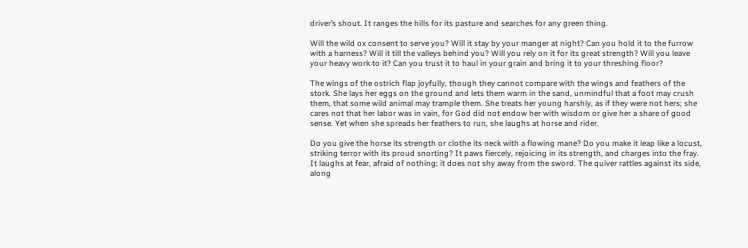driver’s shout. It ranges the hills for its pasture and searches for any green thing.

Will the wild ox consent to serve you? Will it stay by your manger at night? Can you hold it to the furrow with a harness? Will it till the valleys behind you? Will you rely on it for its great strength? Will you leave your heavy work to it? Can you trust it to haul in your grain and bring it to your threshing floor?

The wings of the ostrich flap joyfully, though they cannot compare with the wings and feathers of the stork. She lays her eggs on the ground and lets them warm in the sand, unmindful that a foot may crush them, that some wild animal may trample them. She treats her young harshly, as if they were not hers; she cares not that her labor was in vain, for God did not endow her with wisdom or give her a share of good sense. Yet when she spreads her feathers to run, she laughs at horse and rider.

Do you give the horse its strength or clothe its neck with a flowing mane? Do you make it leap like a locust, striking terror with its proud snorting? It paws fiercely, rejoicing in its strength, and charges into the fray. It laughs at fear, afraid of nothing; it does not shy away from the sword. The quiver rattles against its side, along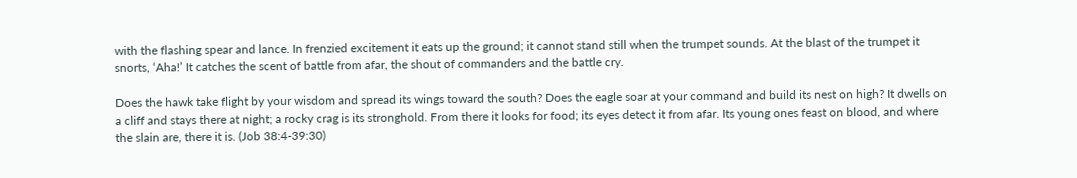with the flashing spear and lance. In frenzied excitement it eats up the ground; it cannot stand still when the trumpet sounds. At the blast of the trumpet it snorts, ‘Aha!’ It catches the scent of battle from afar, the shout of commanders and the battle cry.

Does the hawk take flight by your wisdom and spread its wings toward the south? Does the eagle soar at your command and build its nest on high? It dwells on a cliff and stays there at night; a rocky crag is its stronghold. From there it looks for food; its eyes detect it from afar. Its young ones feast on blood, and where the slain are, there it is. (Job 38:4-39:30)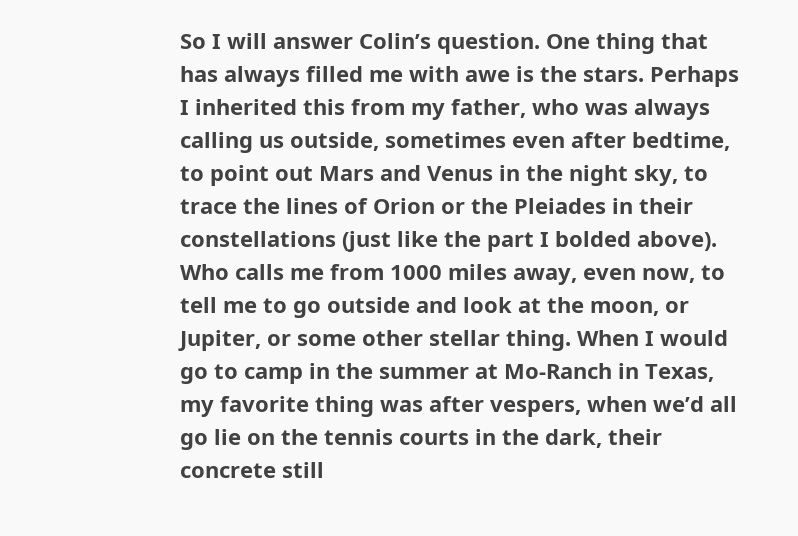So I will answer Colin’s question. One thing that has always filled me with awe is the stars. Perhaps I inherited this from my father, who was always calling us outside, sometimes even after bedtime, to point out Mars and Venus in the night sky, to trace the lines of Orion or the Pleiades in their constellations (just like the part I bolded above). Who calls me from 1000 miles away, even now, to tell me to go outside and look at the moon, or Jupiter, or some other stellar thing. When I would go to camp in the summer at Mo-Ranch in Texas, my favorite thing was after vespers, when we’d all go lie on the tennis courts in the dark, their concrete still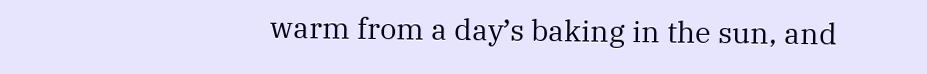warm from a day’s baking in the sun, and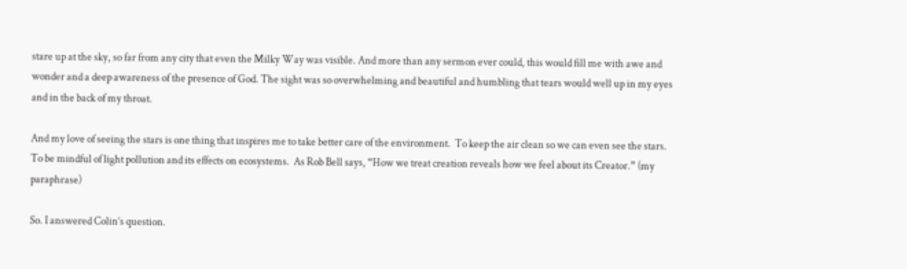stare up at the sky, so far from any city that even the Milky Way was visible. And more than any sermon ever could, this would fill me with awe and wonder and a deep awareness of the presence of God. The sight was so overwhelming and beautiful and humbling that tears would well up in my eyes and in the back of my throat.

And my love of seeing the stars is one thing that inspires me to take better care of the environment.  To keep the air clean so we can even see the stars.  To be mindful of light pollution and its effects on ecosystems.  As Rob Bell says, “How we treat creation reveals how we feel about its Creator.” (my paraphrase)

So. I answered Colin’s question.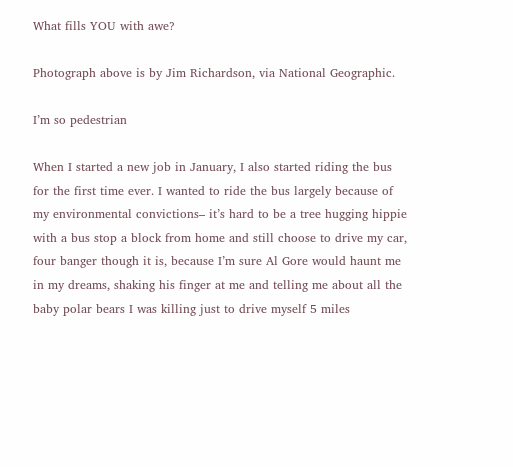What fills YOU with awe?

Photograph above is by Jim Richardson, via National Geographic.

I’m so pedestrian

When I started a new job in January, I also started riding the bus for the first time ever. I wanted to ride the bus largely because of my environmental convictions– it’s hard to be a tree hugging hippie with a bus stop a block from home and still choose to drive my car, four banger though it is, because I’m sure Al Gore would haunt me in my dreams, shaking his finger at me and telling me about all the baby polar bears I was killing just to drive myself 5 miles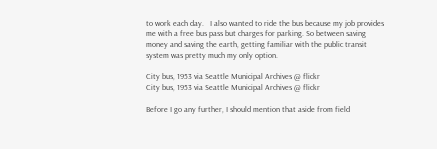to work each day.   I also wanted to ride the bus because my job provides me with a free bus pass but charges for parking. So between saving money and saving the earth, getting familiar with the public transit system was pretty much my only option.

City bus, 1953 via Seattle Municipal Archives @ flickr
City bus, 1953 via Seattle Municipal Archives @ flickr

Before I go any further, I should mention that aside from field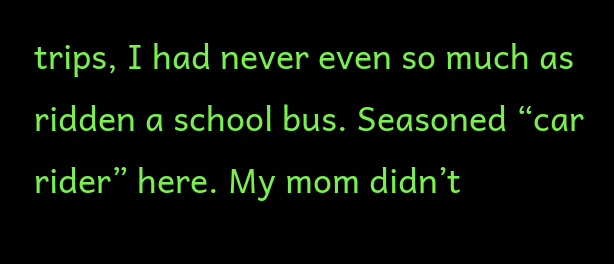trips, I had never even so much as ridden a school bus. Seasoned “car rider” here. My mom didn’t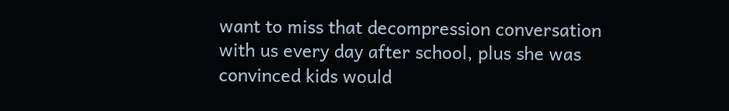want to miss that decompression conversation with us every day after school, plus she was convinced kids would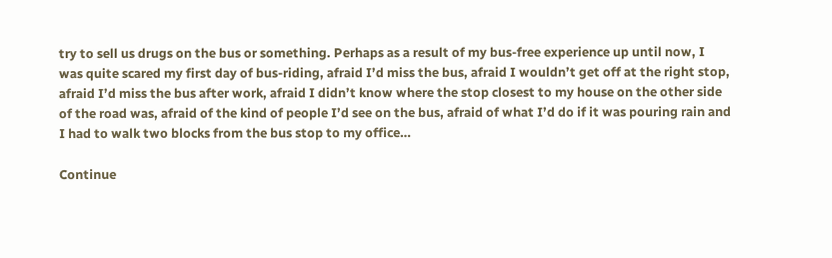try to sell us drugs on the bus or something. Perhaps as a result of my bus-free experience up until now, I was quite scared my first day of bus-riding, afraid I’d miss the bus, afraid I wouldn’t get off at the right stop, afraid I’d miss the bus after work, afraid I didn’t know where the stop closest to my house on the other side of the road was, afraid of the kind of people I’d see on the bus, afraid of what I’d do if it was pouring rain and I had to walk two blocks from the bus stop to my office…

Continue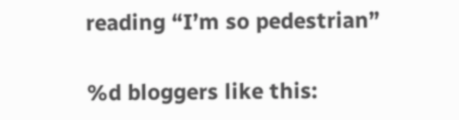reading “I’m so pedestrian”

%d bloggers like this: